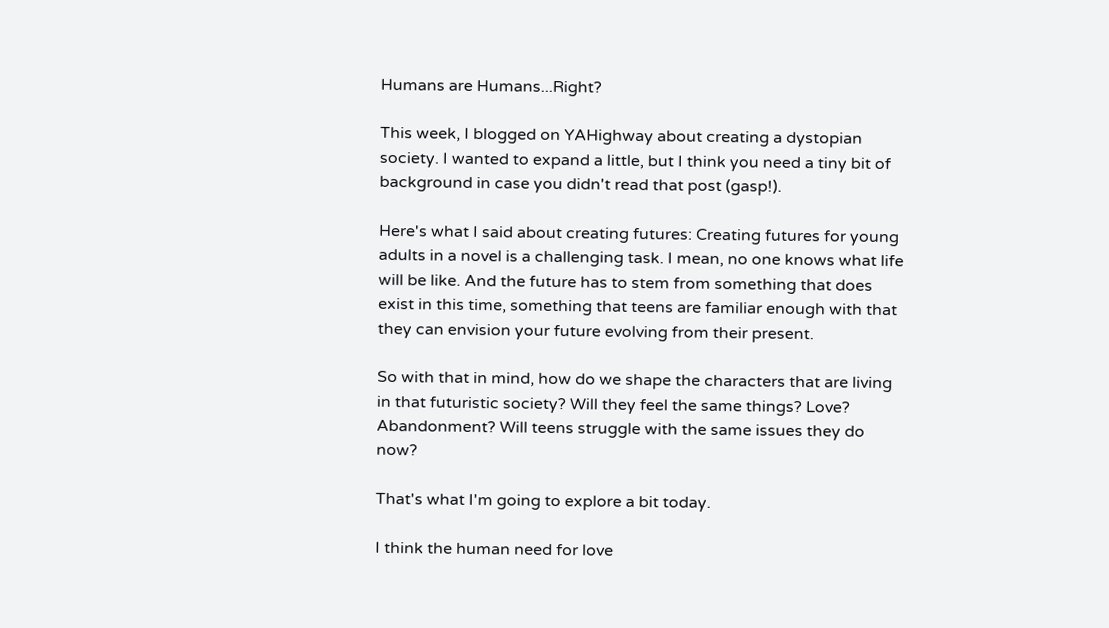Humans are Humans...Right?

This week, I blogged on YAHighway about creating a dystopian society. I wanted to expand a little, but I think you need a tiny bit of background in case you didn't read that post (gasp!).

Here's what I said about creating futures: Creating futures for young adults in a novel is a challenging task. I mean, no one knows what life will be like. And the future has to stem from something that does exist in this time, something that teens are familiar enough with that they can envision your future evolving from their present.

So with that in mind, how do we shape the characters that are living in that futuristic society? Will they feel the same things? Love? Abandonment? Will teens struggle with the same issues they do now?

That's what I'm going to explore a bit today.

I think the human need for love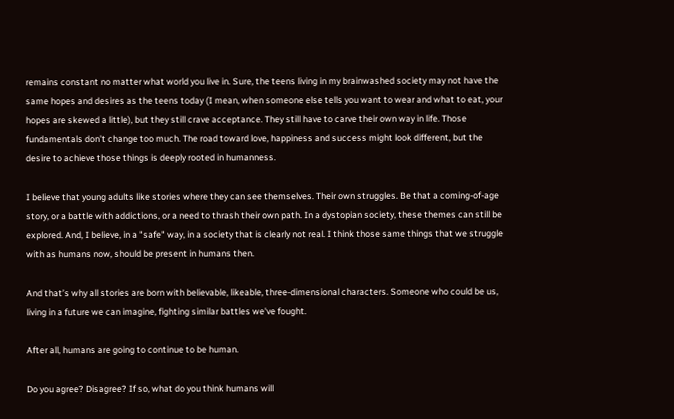remains constant no matter what world you live in. Sure, the teens living in my brainwashed society may not have the same hopes and desires as the teens today (I mean, when someone else tells you want to wear and what to eat, your hopes are skewed a little), but they still crave acceptance. They still have to carve their own way in life. Those fundamentals don’t change too much. The road toward love, happiness and success might look different, but the desire to achieve those things is deeply rooted in humanness.

I believe that young adults like stories where they can see themselves. Their own struggles. Be that a coming-of-age story, or a battle with addictions, or a need to thrash their own path. In a dystopian society, these themes can still be explored. And, I believe, in a "safe" way, in a society that is clearly not real. I think those same things that we struggle with as humans now, should be present in humans then.

And that’s why all stories are born with believable, likeable, three-dimensional characters. Someone who could be us, living in a future we can imagine, fighting similar battles we've fought.

After all, humans are going to continue to be human.

Do you agree? Disagree? If so, what do you think humans will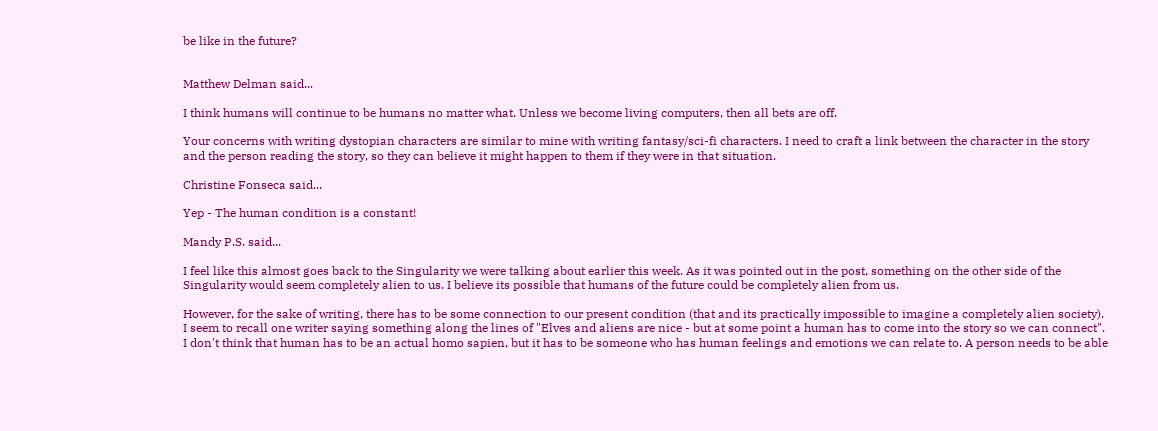be like in the future?


Matthew Delman said...

I think humans will continue to be humans no matter what. Unless we become living computers, then all bets are off.

Your concerns with writing dystopian characters are similar to mine with writing fantasy/sci-fi characters. I need to craft a link between the character in the story and the person reading the story, so they can believe it might happen to them if they were in that situation.

Christine Fonseca said...

Yep - The human condition is a constant!

Mandy P.S. said...

I feel like this almost goes back to the Singularity we were talking about earlier this week. As it was pointed out in the post, something on the other side of the Singularity would seem completely alien to us. I believe its possible that humans of the future could be completely alien from us.

However, for the sake of writing, there has to be some connection to our present condition (that and its practically impossible to imagine a completely alien society). I seem to recall one writer saying something along the lines of "Elves and aliens are nice - but at some point a human has to come into the story so we can connect". I don't think that human has to be an actual homo sapien, but it has to be someone who has human feelings and emotions we can relate to. A person needs to be able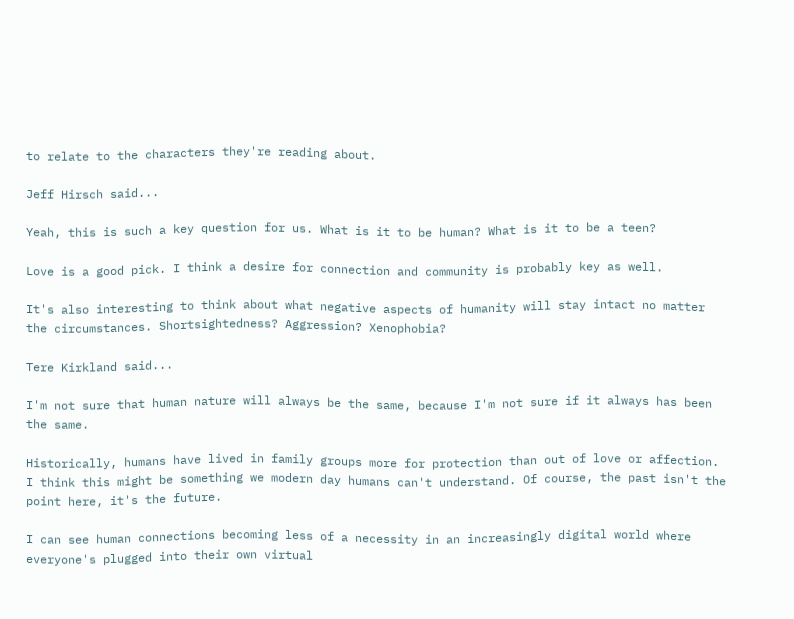to relate to the characters they're reading about.

Jeff Hirsch said...

Yeah, this is such a key question for us. What is it to be human? What is it to be a teen?

Love is a good pick. I think a desire for connection and community is probably key as well.

It's also interesting to think about what negative aspects of humanity will stay intact no matter the circumstances. Shortsightedness? Aggression? Xenophobia?

Tere Kirkland said...

I'm not sure that human nature will always be the same, because I'm not sure if it always has been the same.

Historically, humans have lived in family groups more for protection than out of love or affection. I think this might be something we modern day humans can't understand. Of course, the past isn't the point here, it's the future.

I can see human connections becoming less of a necessity in an increasingly digital world where everyone's plugged into their own virtual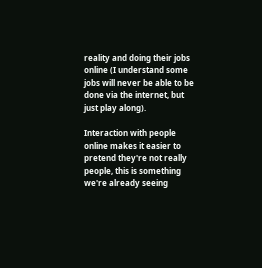reality and doing their jobs online (I understand some jobs will never be able to be done via the internet, but just play along).

Interaction with people online makes it easier to pretend they're not really people, this is something we're already seeing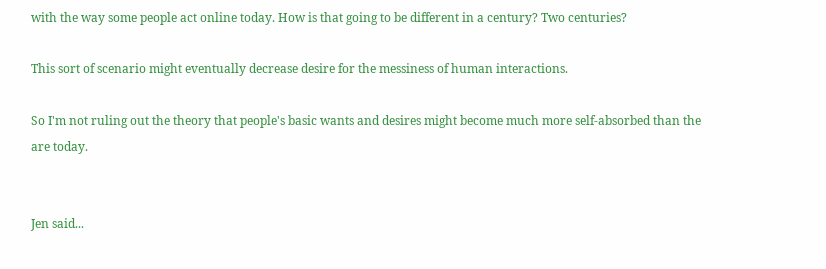with the way some people act online today. How is that going to be different in a century? Two centuries?

This sort of scenario might eventually decrease desire for the messiness of human interactions.

So I'm not ruling out the theory that people's basic wants and desires might become much more self-absorbed than the are today.


Jen said...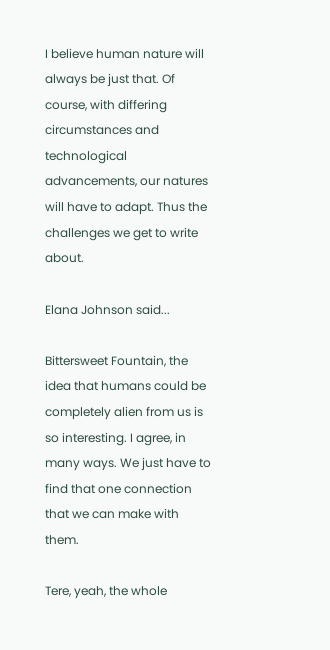I believe human nature will always be just that. Of course, with differing circumstances and technological advancements, our natures will have to adapt. Thus the challenges we get to write about.

Elana Johnson said...

Bittersweet Fountain, the idea that humans could be completely alien from us is so interesting. I agree, in many ways. We just have to find that one connection that we can make with them.

Tere, yeah, the whole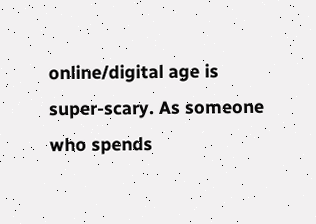online/digital age is super-scary. As someone who spends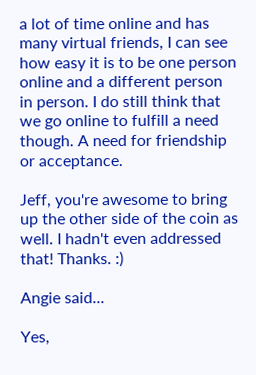a lot of time online and has many virtual friends, I can see how easy it is to be one person online and a different person in person. I do still think that we go online to fulfill a need though. A need for friendship or acceptance.

Jeff, you're awesome to bring up the other side of the coin as well. I hadn't even addressed that! Thanks. :)

Angie said...

Yes,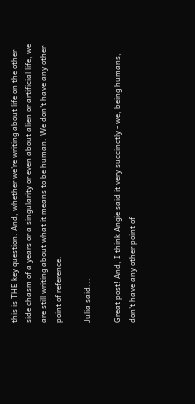this is THE key question. And, whether we're writing about life on the other side chasm of a years or a singularity or even about alien or artificial life, we are still writing about what it means to be human. We don't have any other point of reference.

Julia said...

Great post! And, I think Angie said it very succinctly - we, being humans, don't have any other point of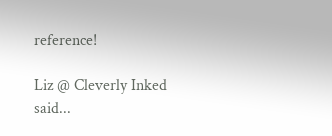reference!

Liz @ Cleverly Inked said...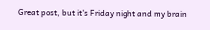Great post, but it's Friday night and my brain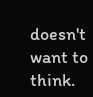doesn't want to think.